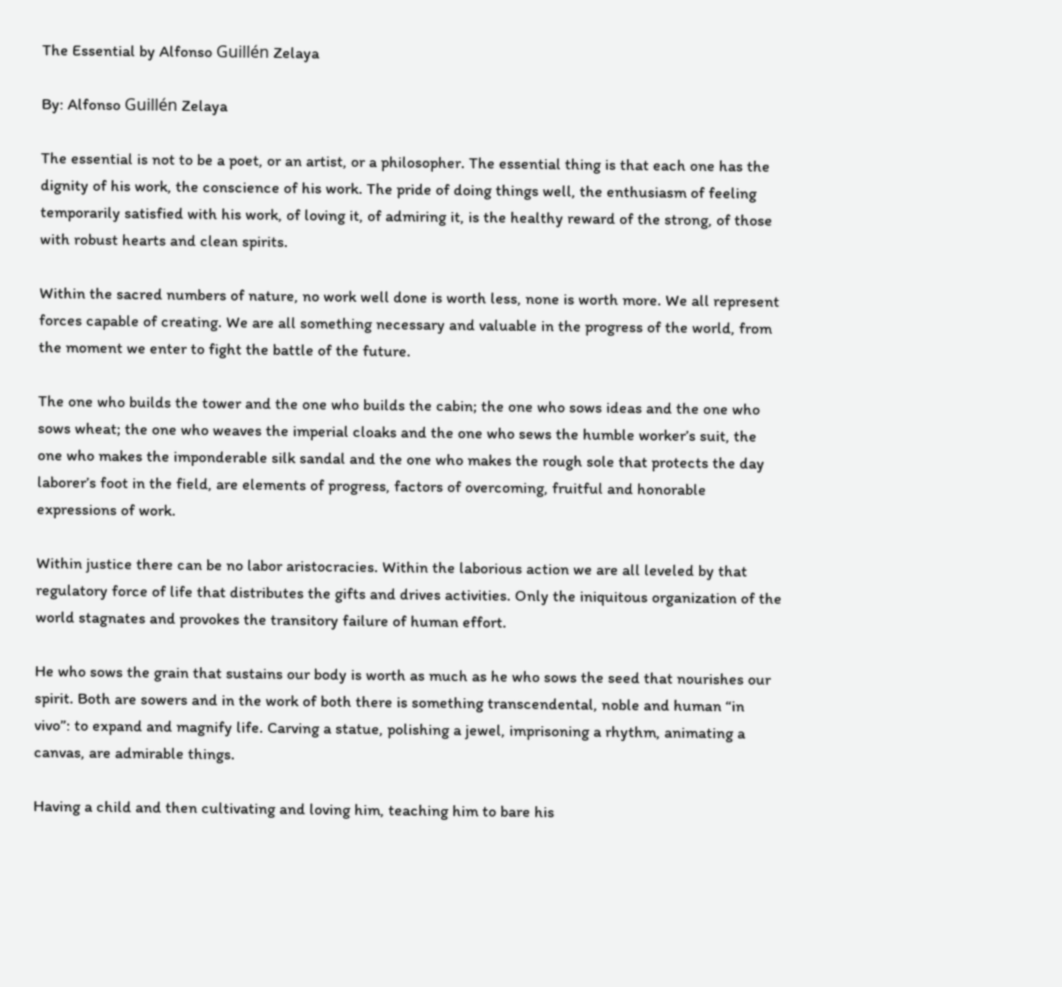The Essential by Alfonso Guillén Zelaya

By: Alfonso Guillén Zelaya

The essential is not to be a poet, or an artist, or a philosopher. The essential thing is that each one has the dignity of his work, the conscience of his work. The pride of doing things well, the enthusiasm of feeling temporarily satisfied with his work, of loving it, of admiring it, is the healthy reward of the strong, of those with robust hearts and clean spirits.

Within the sacred numbers of nature, no work well done is worth less, none is worth more. We all represent forces capable of creating. We are all something necessary and valuable in the progress of the world, from the moment we enter to fight the battle of the future.

The one who builds the tower and the one who builds the cabin; the one who sows ideas and the one who sows wheat; the one who weaves the imperial cloaks and the one who sews the humble worker’s suit, the one who makes the imponderable silk sandal and the one who makes the rough sole that protects the day laborer’s foot in the field, are elements of progress, factors of overcoming, fruitful and honorable expressions of work.

Within justice there can be no labor aristocracies. Within the laborious action we are all leveled by that regulatory force of life that distributes the gifts and drives activities. Only the iniquitous organization of the world stagnates and provokes the transitory failure of human effort.

He who sows the grain that sustains our body is worth as much as he who sows the seed that nourishes our spirit. Both are sowers and in the work of both there is something transcendental, noble and human “in vivo”: to expand and magnify life. Carving a statue, polishing a jewel, imprisoning a rhythm, animating a canvas, are admirable things.

Having a child and then cultivating and loving him, teaching him to bare his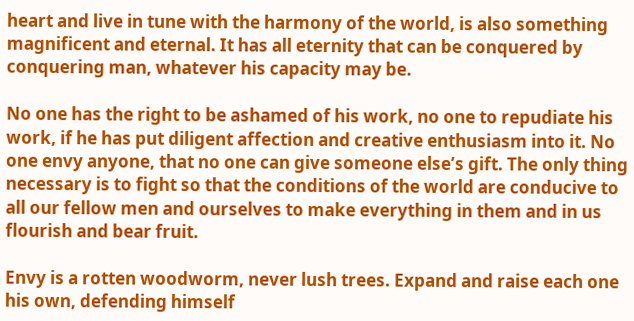heart and live in tune with the harmony of the world, is also something magnificent and eternal. It has all eternity that can be conquered by conquering man, whatever his capacity may be.

No one has the right to be ashamed of his work, no one to repudiate his work, if he has put diligent affection and creative enthusiasm into it. No one envy anyone, that no one can give someone else’s gift. The only thing necessary is to fight so that the conditions of the world are conducive to all our fellow men and ourselves to make everything in them and in us flourish and bear fruit.

Envy is a rotten woodworm, never lush trees. Expand and raise each one his own, defending himself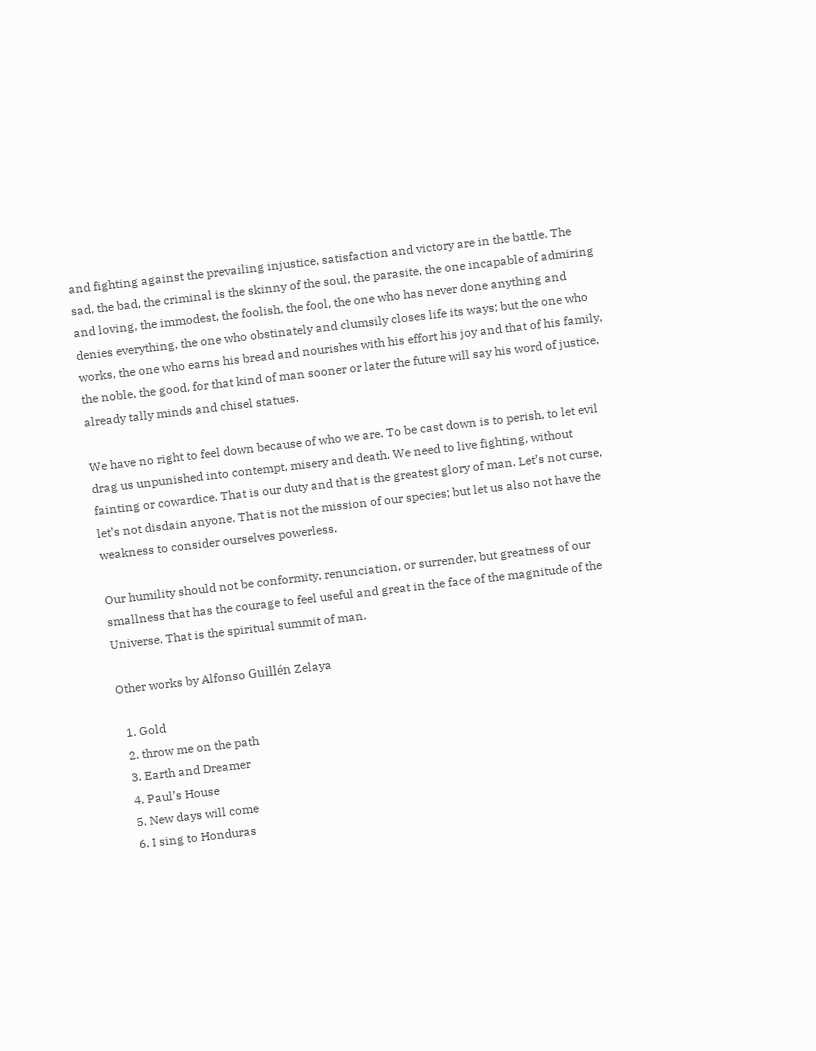and fighting against the prevailing injustice, satisfaction and victory are in the battle. The sad, the bad, the criminal is the skinny of the soul, the parasite, the one incapable of admiring and loving, the immodest, the foolish, the fool, the one who has never done anything and denies everything, the one who obstinately and clumsily closes life its ways; but the one who works, the one who earns his bread and nourishes with his effort his joy and that of his family, the noble, the good, for that kind of man sooner or later the future will say his word of justice, already tally minds and chisel statues.

We have no right to feel down because of who we are. To be cast down is to perish, to let evil drag us unpunished into contempt, misery and death. We need to live fighting, without fainting or cowardice. That is our duty and that is the greatest glory of man. Let’s not curse, let’s not disdain anyone. That is not the mission of our species; but let us also not have the weakness to consider ourselves powerless.

Our humility should not be conformity, renunciation, or surrender, but greatness of our smallness that has the courage to feel useful and great in the face of the magnitude of the Universe. That is the spiritual summit of man.

Other works by Alfonso Guillén Zelaya

  1. Gold
  2. throw me on the path
  3. Earth and Dreamer
  4. Paul’s House
  5. New days will come
  6. I sing to Honduras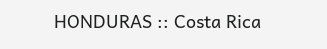HONDURAS :: Costa Rica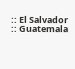:: El Salvador :: Guatemala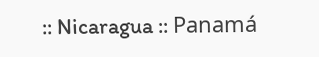:: Nicaragua :: Panamá